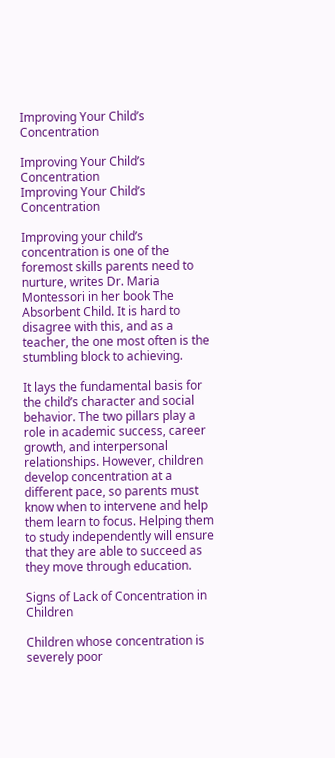Improving Your Child’s Concentration

Improving Your Child’s Concentration
Improving Your Child’s Concentration

Improving your child’s concentration is one of the foremost skills parents need to nurture, writes Dr. Maria Montessori in her book The Absorbent Child. It is hard to disagree with this, and as a teacher, the one most often is the stumbling block to achieving.

It lays the fundamental basis for the child’s character and social behavior. The two pillars play a role in academic success, career growth, and interpersonal relationships. However, children develop concentration at a different pace, so parents must know when to intervene and help them learn to focus. Helping them to study independently will ensure that they are able to succeed as they move through education.

Signs of Lack of Concentration in Children

Children whose concentration is severely poor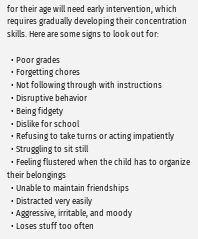for their age will need early intervention, which requires gradually developing their concentration skills. Here are some signs to look out for:

  • Poor grades
  • Forgetting chores
  • Not following through with instructions
  • Disruptive behavior
  • Being fidgety
  • Dislike for school
  • Refusing to take turns or acting impatiently
  • Struggling to sit still
  • Feeling flustered when the child has to organize their belongings
  • Unable to maintain friendships
  • Distracted very easily
  • Aggressive, irritable, and moody
  • Loses stuff too often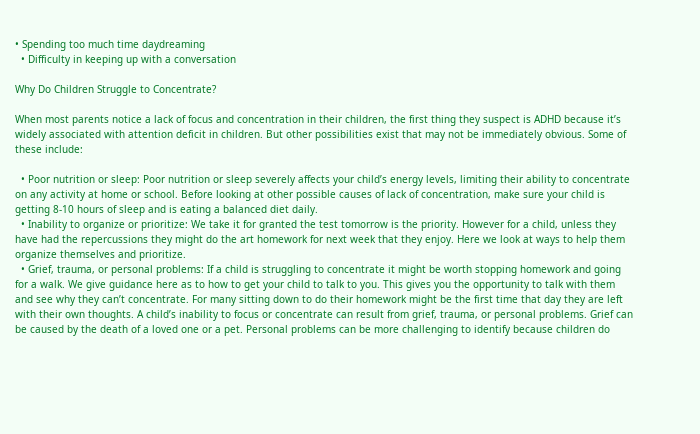• Spending too much time daydreaming
  • Difficulty in keeping up with a conversation

Why Do Children Struggle to Concentrate?

When most parents notice a lack of focus and concentration in their children, the first thing they suspect is ADHD because it’s widely associated with attention deficit in children. But other possibilities exist that may not be immediately obvious. Some of these include:

  • Poor nutrition or sleep: Poor nutrition or sleep severely affects your child’s energy levels, limiting their ability to concentrate on any activity at home or school. Before looking at other possible causes of lack of concentration, make sure your child is getting 8-10 hours of sleep and is eating a balanced diet daily.
  • Inability to organize or prioritize: We take it for granted the test tomorrow is the priority. However for a child, unless they have had the repercussions they might do the art homework for next week that they enjoy. Here we look at ways to help them organize themselves and prioritize.
  • Grief, trauma, or personal problems: If a child is struggling to concentrate it might be worth stopping homework and going for a walk. We give guidance here as to how to get your child to talk to you. This gives you the opportunity to talk with them and see why they can’t concentrate. For many sitting down to do their homework might be the first time that day they are left with their own thoughts. A child’s inability to focus or concentrate can result from grief, trauma, or personal problems. Grief can be caused by the death of a loved one or a pet. Personal problems can be more challenging to identify because children do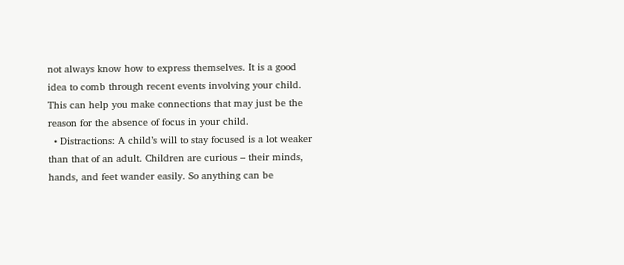not always know how to express themselves. It is a good idea to comb through recent events involving your child. This can help you make connections that may just be the reason for the absence of focus in your child.
  • Distractions: A child’s will to stay focused is a lot weaker than that of an adult. Children are curious – their minds, hands, and feet wander easily. So anything can be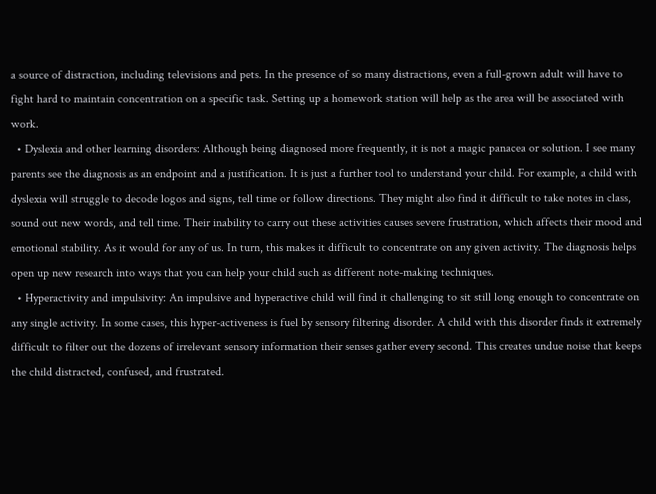a source of distraction, including televisions and pets. In the presence of so many distractions, even a full-grown adult will have to fight hard to maintain concentration on a specific task. Setting up a homework station will help as the area will be associated with work.
  • Dyslexia and other learning disorders: Although being diagnosed more frequently, it is not a magic panacea or solution. I see many parents see the diagnosis as an endpoint and a justification. It is just a further tool to understand your child. For example, a child with dyslexia will struggle to decode logos and signs, tell time or follow directions. They might also find it difficult to take notes in class, sound out new words, and tell time. Their inability to carry out these activities causes severe frustration, which affects their mood and emotional stability. As it would for any of us. In turn, this makes it difficult to concentrate on any given activity. The diagnosis helps open up new research into ways that you can help your child such as different note-making techniques.
  • Hyperactivity and impulsivity: An impulsive and hyperactive child will find it challenging to sit still long enough to concentrate on any single activity. In some cases, this hyper-activeness is fuel by sensory filtering disorder. A child with this disorder finds it extremely difficult to filter out the dozens of irrelevant sensory information their senses gather every second. This creates undue noise that keeps the child distracted, confused, and frustrated.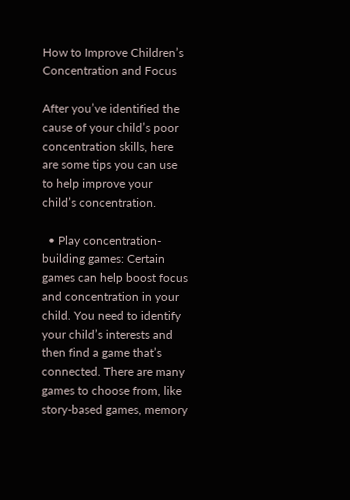How to Improve Children’s Concentration and Focus

After you’ve identified the cause of your child’s poor concentration skills, here are some tips you can use to help improve your child’s concentration.

  • Play concentration-building games: Certain games can help boost focus and concentration in your child. You need to identify your child’s interests and then find a game that’s connected. There are many games to choose from, like story-based games, memory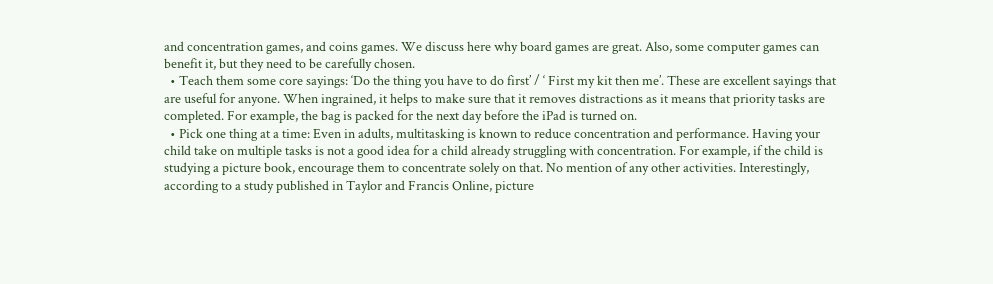and concentration games, and coins games. We discuss here why board games are great. Also, some computer games can benefit it, but they need to be carefully chosen.
  • Teach them some core sayings: ‘Do the thing you have to do first’ / ‘ First my kit then me’. These are excellent sayings that are useful for anyone. When ingrained, it helps to make sure that it removes distractions as it means that priority tasks are completed. For example, the bag is packed for the next day before the iPad is turned on.
  • Pick one thing at a time: Even in adults, multitasking is known to reduce concentration and performance. Having your child take on multiple tasks is not a good idea for a child already struggling with concentration. For example, if the child is studying a picture book, encourage them to concentrate solely on that. No mention of any other activities. Interestingly, according to a study published in Taylor and Francis Online, picture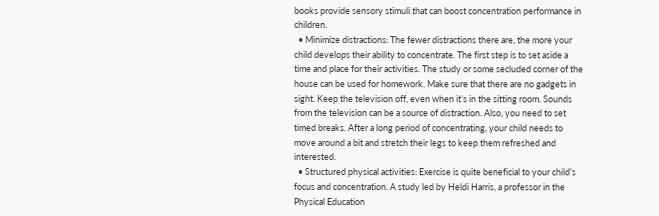books provide sensory stimuli that can boost concentration performance in children.
  • Minimize distractions: The fewer distractions there are, the more your child develops their ability to concentrate. The first step is to set aside a time and place for their activities. The study or some secluded corner of the house can be used for homework. Make sure that there are no gadgets in sight. Keep the television off, even when it’s in the sitting room. Sounds from the television can be a source of distraction. Also, you need to set timed breaks. After a long period of concentrating, your child needs to move around a bit and stretch their legs to keep them refreshed and interested.
  • Structured physical activities: Exercise is quite beneficial to your child’s focus and concentration. A study led by Heldi Harris, a professor in the Physical Education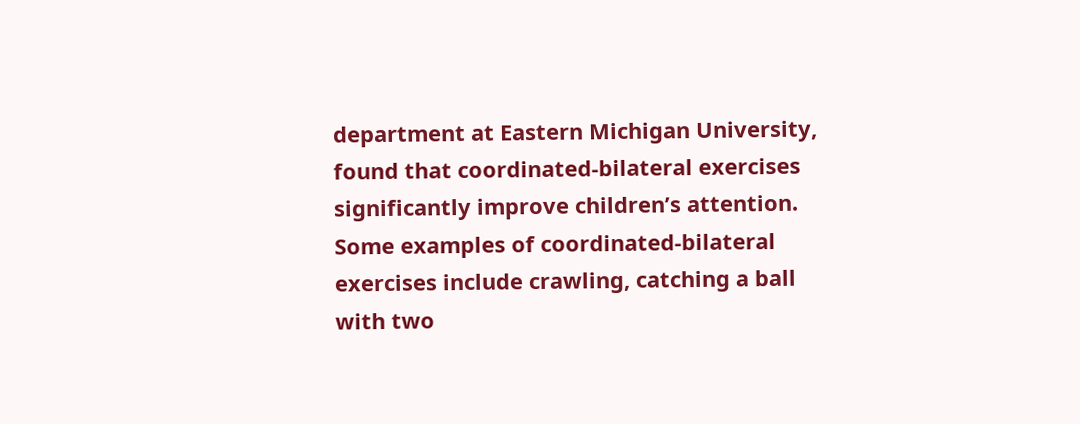department at Eastern Michigan University, found that coordinated-bilateral exercises significantly improve children’s attention. Some examples of coordinated-bilateral exercises include crawling, catching a ball with two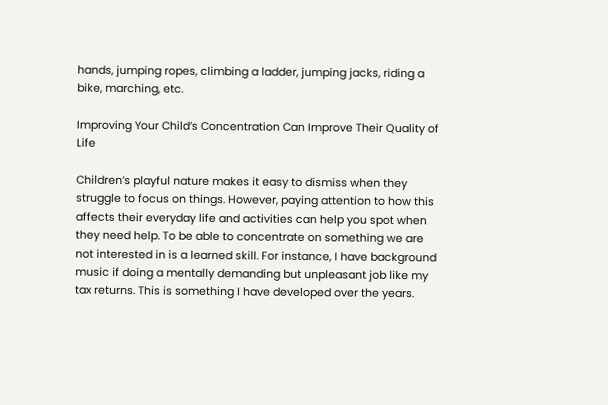hands, jumping ropes, climbing a ladder, jumping jacks, riding a bike, marching, etc.

Improving Your Child’s Concentration Can Improve Their Quality of Life

Children’s playful nature makes it easy to dismiss when they struggle to focus on things. However, paying attention to how this affects their everyday life and activities can help you spot when they need help. To be able to concentrate on something we are not interested in is a learned skill. For instance, I have background music if doing a mentally demanding but unpleasant job like my tax returns. This is something I have developed over the years.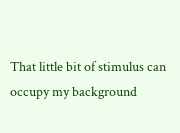That little bit of stimulus can occupy my background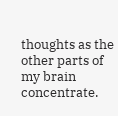thoughts as the other parts of my brain concentrate.